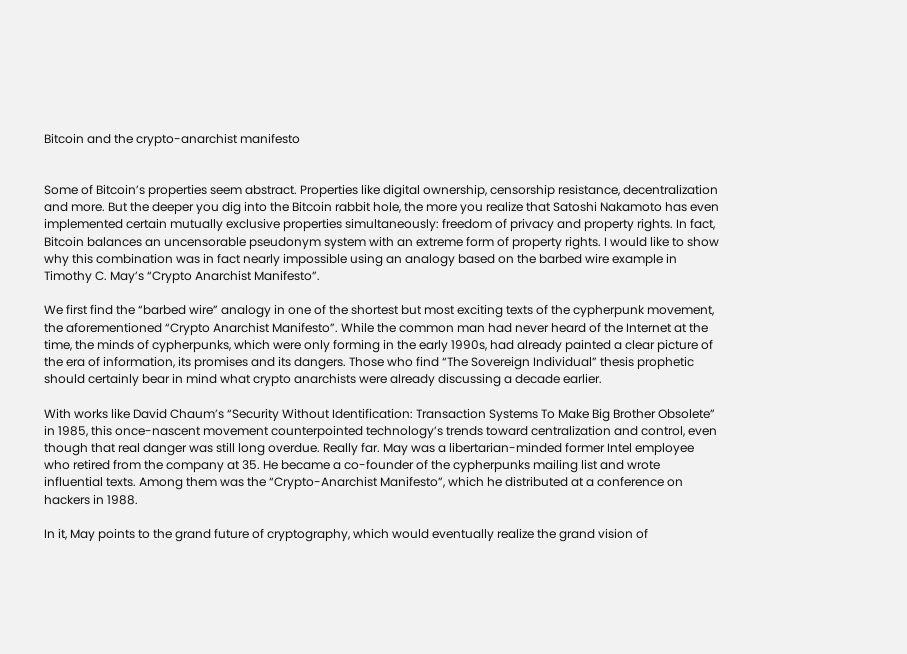Bitcoin and the crypto-anarchist manifesto


Some of Bitcoin’s properties seem abstract. Properties like digital ownership, censorship resistance, decentralization and more. But the deeper you dig into the Bitcoin rabbit hole, the more you realize that Satoshi Nakamoto has even implemented certain mutually exclusive properties simultaneously: freedom of privacy and property rights. In fact, Bitcoin balances an uncensorable pseudonym system with an extreme form of property rights. I would like to show why this combination was in fact nearly impossible using an analogy based on the barbed wire example in Timothy C. May’s “Crypto Anarchist Manifesto”.

We first find the “barbed wire” analogy in one of the shortest but most exciting texts of the cypherpunk movement, the aforementioned “Crypto Anarchist Manifesto”. While the common man had never heard of the Internet at the time, the minds of cypherpunks, which were only forming in the early 1990s, had already painted a clear picture of the era of information, its promises and its dangers. Those who find “The Sovereign Individual” thesis prophetic should certainly bear in mind what crypto anarchists were already discussing a decade earlier.

With works like David Chaum’s “Security Without Identification: Transaction Systems To Make Big Brother Obsolete” in 1985, this once-nascent movement counterpointed technology’s trends toward centralization and control, even though that real danger was still long overdue. Really far. May was a libertarian-minded former Intel employee who retired from the company at 35. He became a co-founder of the cypherpunks mailing list and wrote influential texts. Among them was the “Crypto-Anarchist Manifesto”, which he distributed at a conference on hackers in 1988.

In it, May points to the grand future of cryptography, which would eventually realize the grand vision of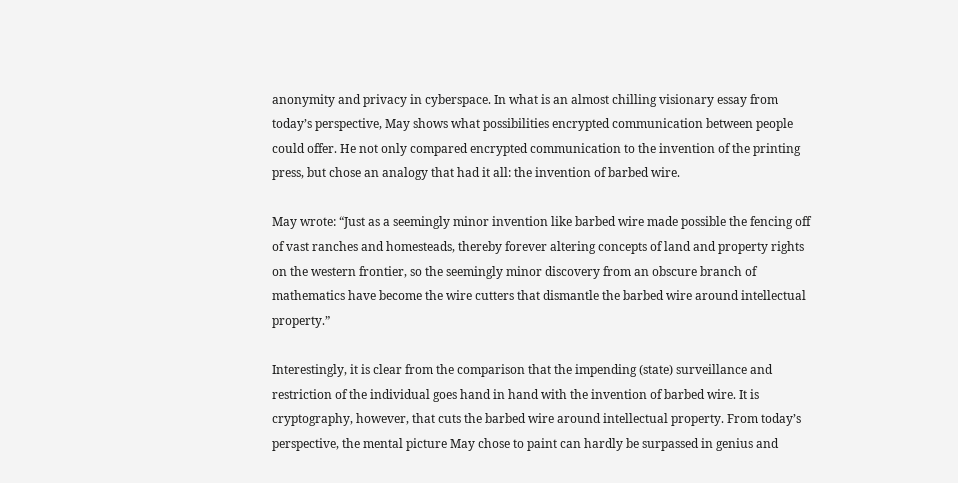anonymity and privacy in cyberspace. In what is an almost chilling visionary essay from today’s perspective, May shows what possibilities encrypted communication between people could offer. He not only compared encrypted communication to the invention of the printing press, but chose an analogy that had it all: the invention of barbed wire.

May wrote: “Just as a seemingly minor invention like barbed wire made possible the fencing off of vast ranches and homesteads, thereby forever altering concepts of land and property rights on the western frontier, so the seemingly minor discovery from an obscure branch of mathematics have become the wire cutters that dismantle the barbed wire around intellectual property.”

Interestingly, it is clear from the comparison that the impending (state) surveillance and restriction of the individual goes hand in hand with the invention of barbed wire. It is cryptography, however, that cuts the barbed wire around intellectual property. From today’s perspective, the mental picture May chose to paint can hardly be surpassed in genius and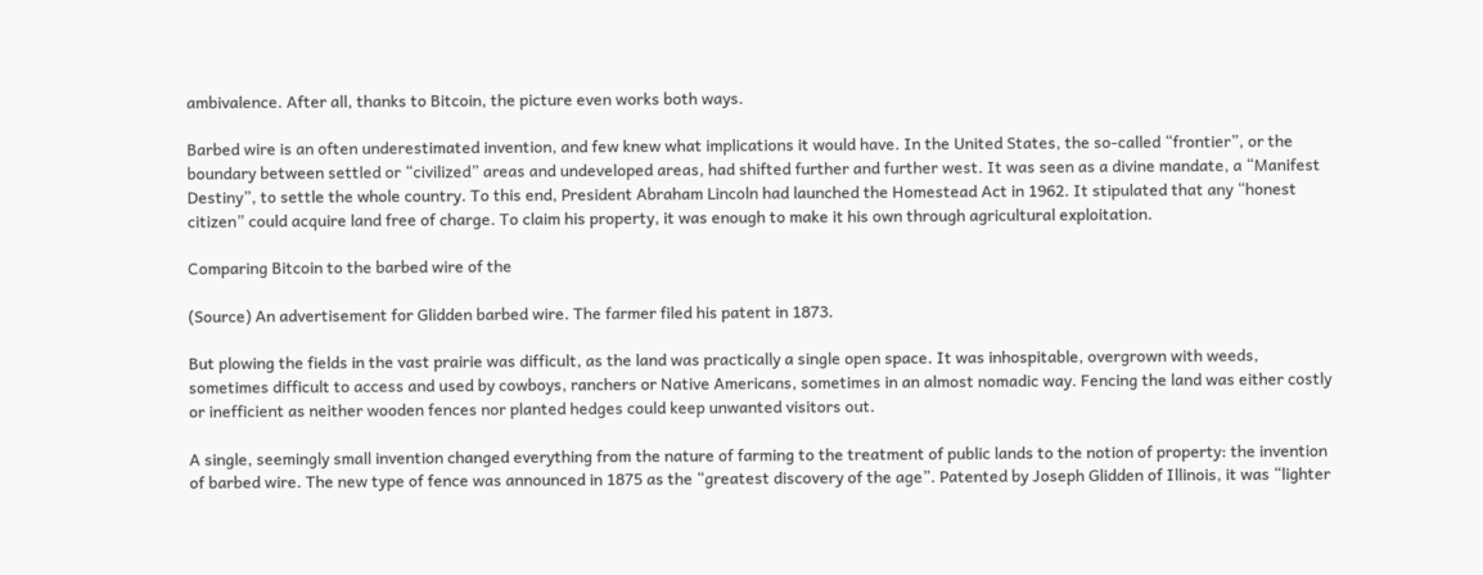ambivalence. After all, thanks to Bitcoin, the picture even works both ways.

Barbed wire is an often underestimated invention, and few knew what implications it would have. In the United States, the so-called “frontier”, or the boundary between settled or “civilized” areas and undeveloped areas, had shifted further and further west. It was seen as a divine mandate, a “Manifest Destiny”, to settle the whole country. To this end, President Abraham Lincoln had launched the Homestead Act in 1962. It stipulated that any “honest citizen” could acquire land free of charge. To claim his property, it was enough to make it his own through agricultural exploitation.

Comparing Bitcoin to the barbed wire of the

(Source) An advertisement for Glidden barbed wire. The farmer filed his patent in 1873.

But plowing the fields in the vast prairie was difficult, as the land was practically a single open space. It was inhospitable, overgrown with weeds, sometimes difficult to access and used by cowboys, ranchers or Native Americans, sometimes in an almost nomadic way. Fencing the land was either costly or inefficient as neither wooden fences nor planted hedges could keep unwanted visitors out.

A single, seemingly small invention changed everything from the nature of farming to the treatment of public lands to the notion of property: the invention of barbed wire. The new type of fence was announced in 1875 as the “greatest discovery of the age”. Patented by Joseph Glidden of Illinois, it was “lighter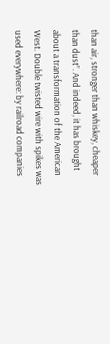than air, stronger than whiskey, cheaper than dust”. And indeed, it has brought about a transformation of the American West. Double twisted wire with spikes was used everywhere: by railroad companies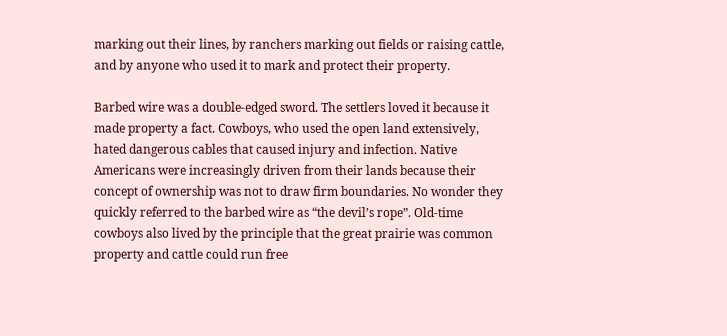marking out their lines, by ranchers marking out fields or raising cattle, and by anyone who used it to mark and protect their property.

Barbed wire was a double-edged sword. The settlers loved it because it made property a fact. Cowboys, who used the open land extensively, hated dangerous cables that caused injury and infection. Native Americans were increasingly driven from their lands because their concept of ownership was not to draw firm boundaries. No wonder they quickly referred to the barbed wire as “the devil’s rope”. Old-time cowboys also lived by the principle that the great prairie was common property and cattle could run free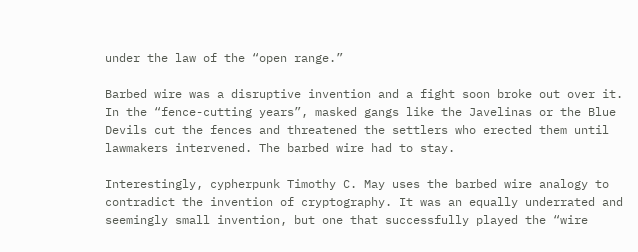under the law of the “open range.”

Barbed wire was a disruptive invention and a fight soon broke out over it. In the “fence-cutting years”, masked gangs like the Javelinas or the Blue Devils cut the fences and threatened the settlers who erected them until lawmakers intervened. The barbed wire had to stay.

Interestingly, cypherpunk Timothy C. May uses the barbed wire analogy to contradict the invention of cryptography. It was an equally underrated and seemingly small invention, but one that successfully played the “wire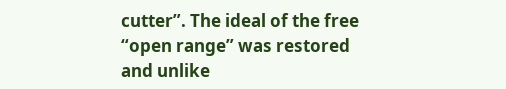cutter”. The ideal of the free “open range” was restored and unlike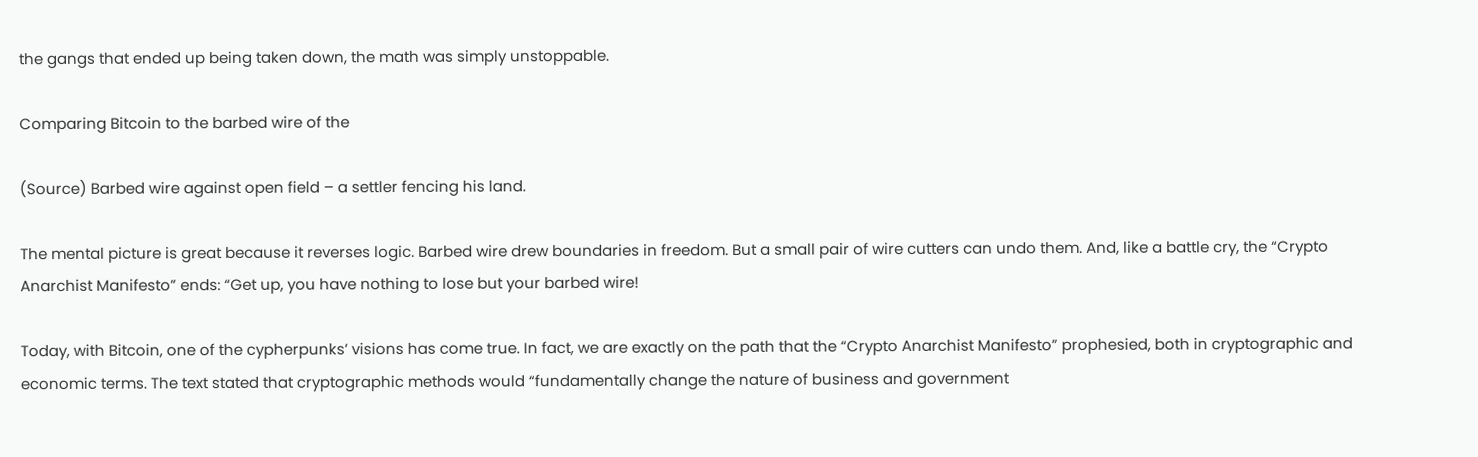the gangs that ended up being taken down, the math was simply unstoppable.

Comparing Bitcoin to the barbed wire of the

(Source) Barbed wire against open field – a settler fencing his land.

The mental picture is great because it reverses logic. Barbed wire drew boundaries in freedom. But a small pair of wire cutters can undo them. And, like a battle cry, the “Crypto Anarchist Manifesto” ends: “Get up, you have nothing to lose but your barbed wire!

Today, with Bitcoin, one of the cypherpunks’ visions has come true. In fact, we are exactly on the path that the “Crypto Anarchist Manifesto” prophesied, both in cryptographic and economic terms. The text stated that cryptographic methods would “fundamentally change the nature of business and government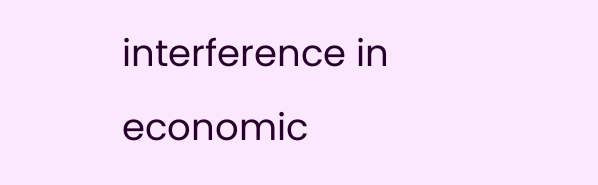interference in economic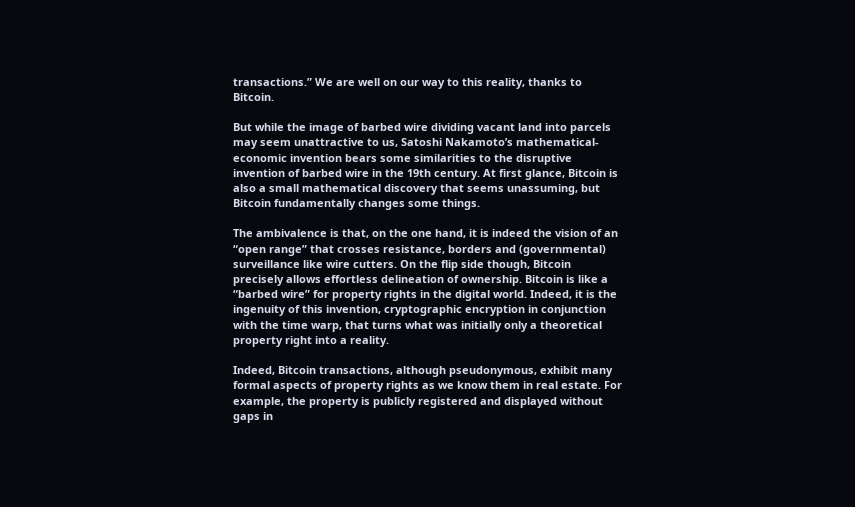transactions.” We are well on our way to this reality, thanks to Bitcoin.

But while the image of barbed wire dividing vacant land into parcels may seem unattractive to us, Satoshi Nakamoto’s mathematical-economic invention bears some similarities to the disruptive invention of barbed wire in the 19th century. At first glance, Bitcoin is also a small mathematical discovery that seems unassuming, but Bitcoin fundamentally changes some things.

The ambivalence is that, on the one hand, it is indeed the vision of an “open range” that crosses resistance, borders and (governmental) surveillance like wire cutters. On the flip side though, Bitcoin precisely allows effortless delineation of ownership. Bitcoin is like a “barbed wire” for property rights in the digital world. Indeed, it is the ingenuity of this invention, cryptographic encryption in conjunction with the time warp, that turns what was initially only a theoretical property right into a reality.

Indeed, Bitcoin transactions, although pseudonymous, exhibit many formal aspects of property rights as we know them in real estate. For example, the property is publicly registered and displayed without gaps in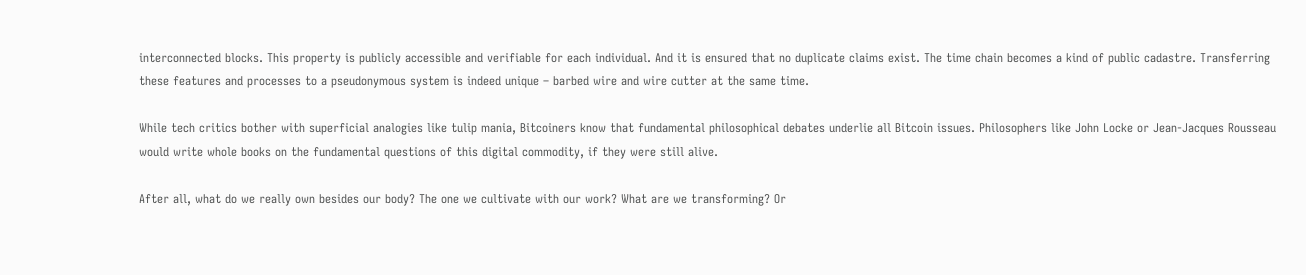interconnected blocks. This property is publicly accessible and verifiable for each individual. And it is ensured that no duplicate claims exist. The time chain becomes a kind of public cadastre. Transferring these features and processes to a pseudonymous system is indeed unique – barbed wire and wire cutter at the same time.

While tech critics bother with superficial analogies like tulip mania, Bitcoiners know that fundamental philosophical debates underlie all Bitcoin issues. Philosophers like John Locke or Jean-Jacques Rousseau would write whole books on the fundamental questions of this digital commodity, if they were still alive.

After all, what do we really own besides our body? The one we cultivate with our work? What are we transforming? Or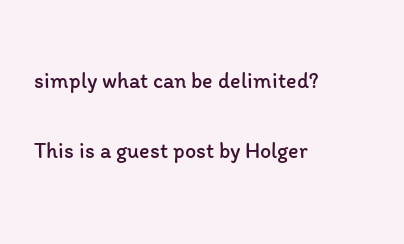simply what can be delimited?

This is a guest post by Holger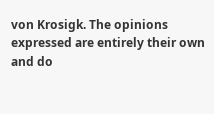von Krosigk. The opinions expressed are entirely their own and do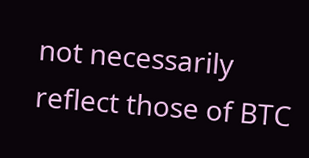not necessarily reflect those of BTC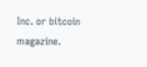Inc. or bitcoin magazine.